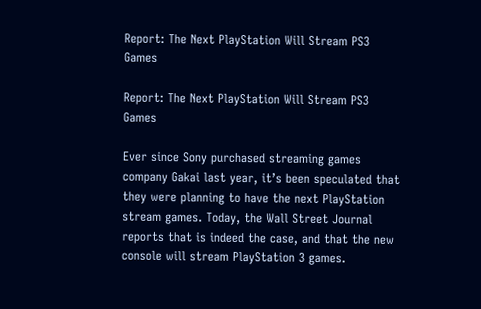Report: The Next PlayStation Will Stream PS3 Games

Report: The Next PlayStation Will Stream PS3 Games

Ever since Sony purchased streaming games company Gakai last year, it’s been speculated that they were planning to have the next PlayStation stream games. Today, the Wall Street Journal reports that is indeed the case, and that the new console will stream PlayStation 3 games.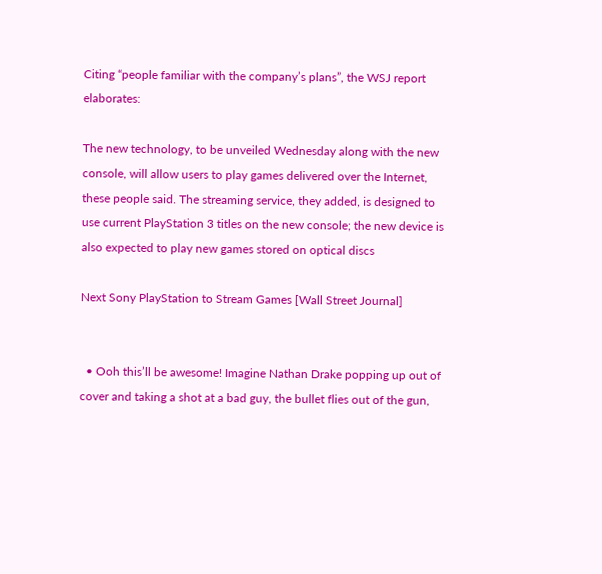Citing “people familiar with the company’s plans”, the WSJ report elaborates:

The new technology, to be unveiled Wednesday along with the new console, will allow users to play games delivered over the Internet, these people said. The streaming service, they added, is designed to use current PlayStation 3 titles on the new console; the new device is also expected to play new games stored on optical discs

Next Sony PlayStation to Stream Games [Wall Street Journal]


  • Ooh this’ll be awesome! Imagine Nathan Drake popping up out of cover and taking a shot at a bad guy, the bullet flies out of the gun,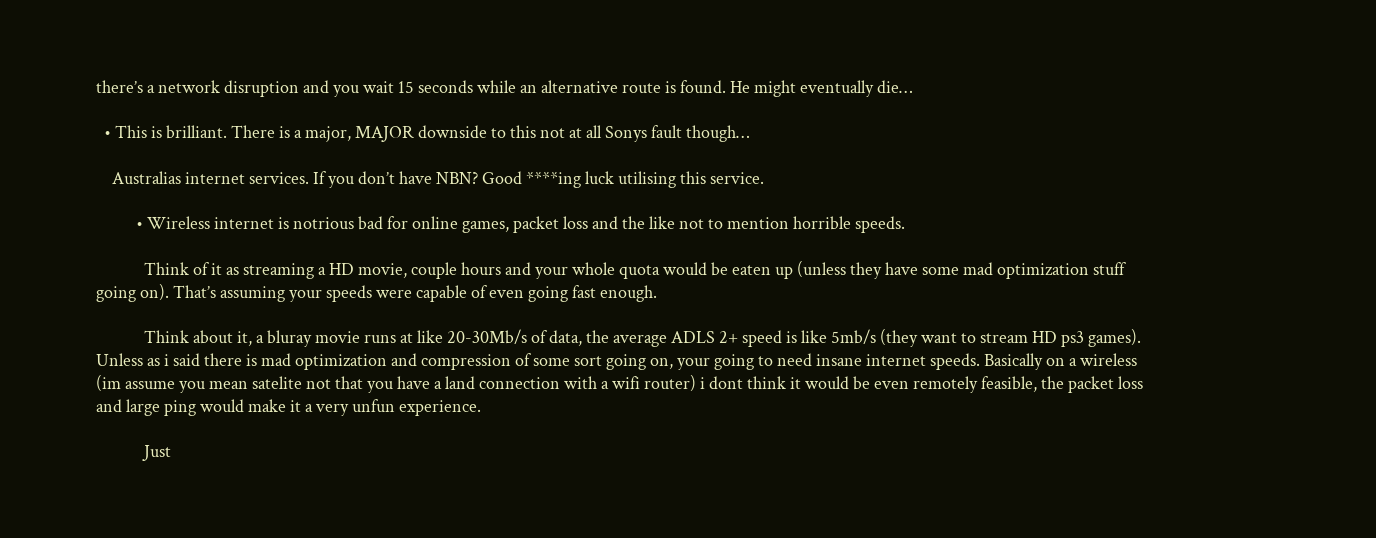there’s a network disruption and you wait 15 seconds while an alternative route is found. He might eventually die…

  • This is brilliant. There is a major, MAJOR downside to this not at all Sonys fault though…

    Australias internet services. If you don’t have NBN? Good ****ing luck utilising this service.

          • Wireless internet is notrious bad for online games, packet loss and the like not to mention horrible speeds.

            Think of it as streaming a HD movie, couple hours and your whole quota would be eaten up (unless they have some mad optimization stuff going on). That’s assuming your speeds were capable of even going fast enough.

            Think about it, a bluray movie runs at like 20-30Mb/s of data, the average ADLS 2+ speed is like 5mb/s (they want to stream HD ps3 games). Unless as i said there is mad optimization and compression of some sort going on, your going to need insane internet speeds. Basically on a wireless (im assume you mean satelite not that you have a land connection with a wifi router) i dont think it would be even remotely feasible, the packet loss and large ping would make it a very unfun experience.

            Just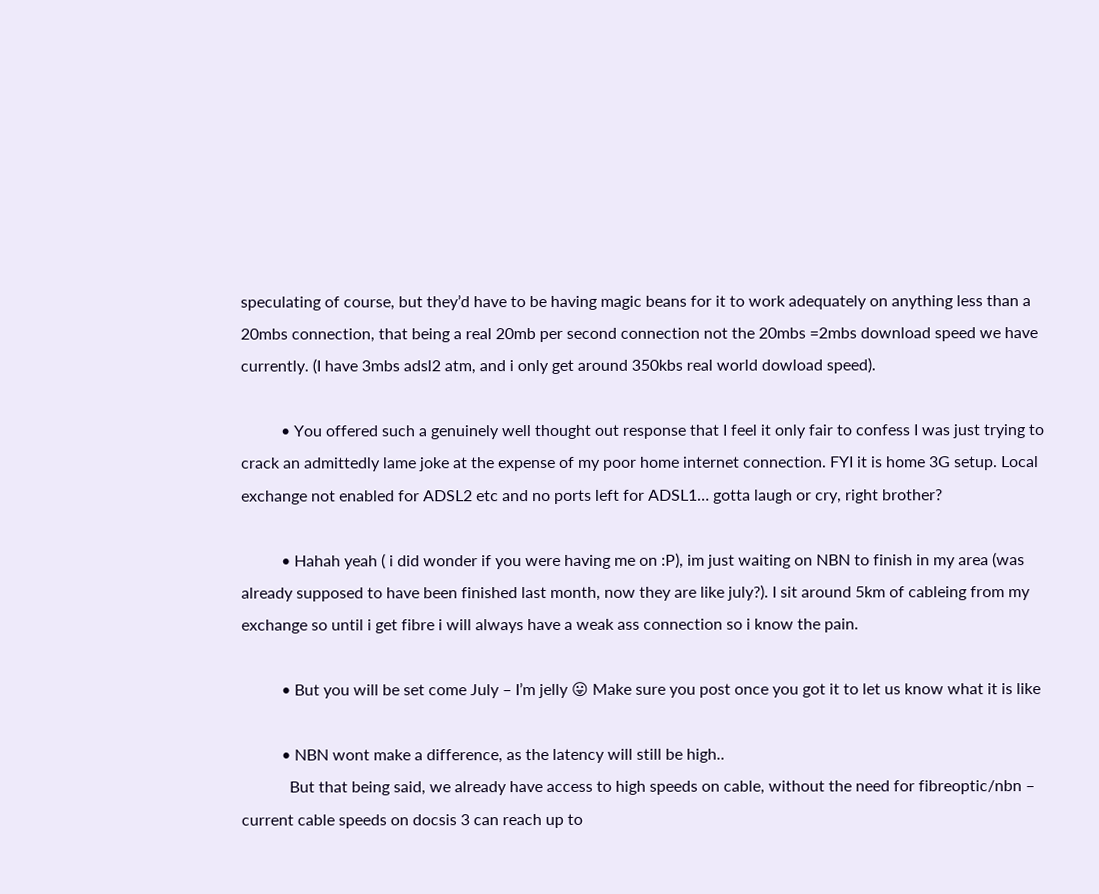speculating of course, but they’d have to be having magic beans for it to work adequately on anything less than a 20mbs connection, that being a real 20mb per second connection not the 20mbs =2mbs download speed we have currently. (I have 3mbs adsl2 atm, and i only get around 350kbs real world dowload speed).

          • You offered such a genuinely well thought out response that I feel it only fair to confess I was just trying to crack an admittedly lame joke at the expense of my poor home internet connection. FYI it is home 3G setup. Local exchange not enabled for ADSL2 etc and no ports left for ADSL1… gotta laugh or cry, right brother?

          • Hahah yeah ( i did wonder if you were having me on :P), im just waiting on NBN to finish in my area (was already supposed to have been finished last month, now they are like july?). I sit around 5km of cableing from my exchange so until i get fibre i will always have a weak ass connection so i know the pain.

          • But you will be set come July – I’m jelly 😛 Make sure you post once you got it to let us know what it is like

          • NBN wont make a difference, as the latency will still be high..
            But that being said, we already have access to high speeds on cable, without the need for fibreoptic/nbn – current cable speeds on docsis 3 can reach up to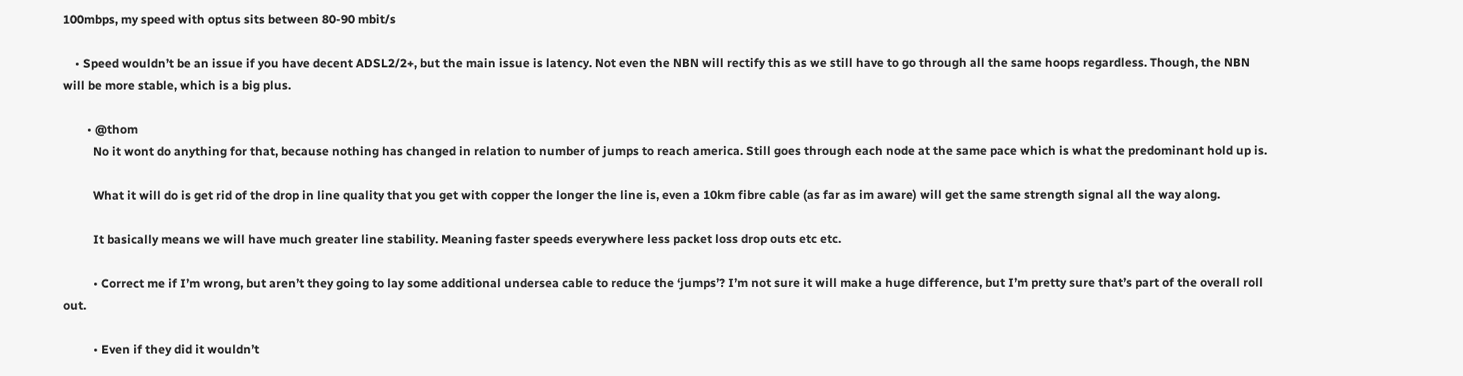100mbps, my speed with optus sits between 80-90 mbit/s

    • Speed wouldn’t be an issue if you have decent ADSL2/2+, but the main issue is latency. Not even the NBN will rectify this as we still have to go through all the same hoops regardless. Though, the NBN will be more stable, which is a big plus.

        • @thom
          No it wont do anything for that, because nothing has changed in relation to number of jumps to reach america. Still goes through each node at the same pace which is what the predominant hold up is.

          What it will do is get rid of the drop in line quality that you get with copper the longer the line is, even a 10km fibre cable (as far as im aware) will get the same strength signal all the way along.

          It basically means we will have much greater line stability. Meaning faster speeds everywhere less packet loss drop outs etc etc.

          • Correct me if I’m wrong, but aren’t they going to lay some additional undersea cable to reduce the ‘jumps’? I’m not sure it will make a huge difference, but I’m pretty sure that’s part of the overall roll out.

          • Even if they did it wouldn’t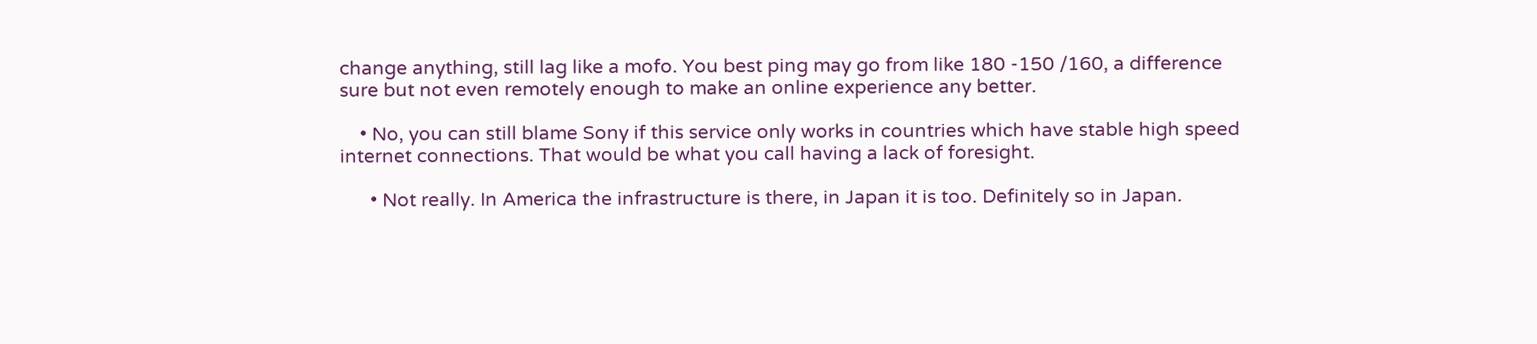change anything, still lag like a mofo. You best ping may go from like 180 -150 /160, a difference sure but not even remotely enough to make an online experience any better.

    • No, you can still blame Sony if this service only works in countries which have stable high speed internet connections. That would be what you call having a lack of foresight.

      • Not really. In America the infrastructure is there, in Japan it is too. Definitely so in Japan.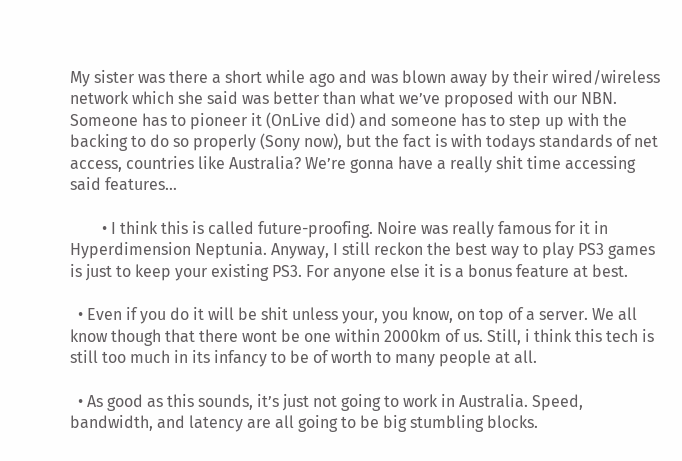My sister was there a short while ago and was blown away by their wired/wireless network which she said was better than what we’ve proposed with our NBN. Someone has to pioneer it (OnLive did) and someone has to step up with the backing to do so properly (Sony now), but the fact is with todays standards of net access, countries like Australia? We’re gonna have a really shit time accessing said features…

        • I think this is called future-proofing. Noire was really famous for it in Hyperdimension Neptunia. Anyway, I still reckon the best way to play PS3 games is just to keep your existing PS3. For anyone else it is a bonus feature at best.

  • Even if you do it will be shit unless your, you know, on top of a server. We all know though that there wont be one within 2000km of us. Still, i think this tech is still too much in its infancy to be of worth to many people at all.

  • As good as this sounds, it’s just not going to work in Australia. Speed, bandwidth, and latency are all going to be big stumbling blocks.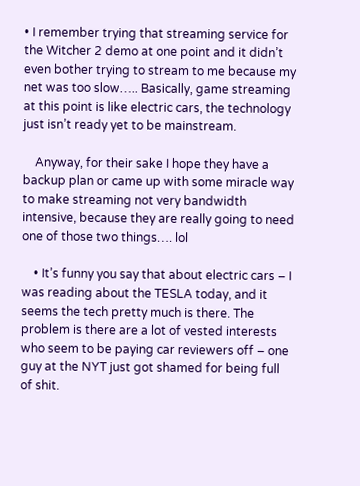• I remember trying that streaming service for the Witcher 2 demo at one point and it didn’t even bother trying to stream to me because my net was too slow….. Basically, game streaming at this point is like electric cars, the technology just isn’t ready yet to be mainstream.

    Anyway, for their sake I hope they have a backup plan or came up with some miracle way to make streaming not very bandwidth intensive, because they are really going to need one of those two things…. lol

    • It’s funny you say that about electric cars – I was reading about the TESLA today, and it seems the tech pretty much is there. The problem is there are a lot of vested interests who seem to be paying car reviewers off – one guy at the NYT just got shamed for being full of shit.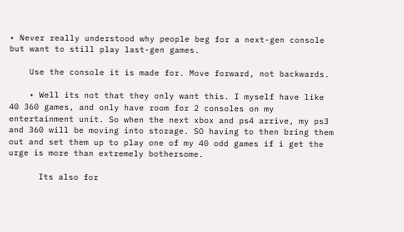• Never really understood why people beg for a next-gen console but want to still play last-gen games.

    Use the console it is made for. Move forward, not backwards.

    • Well its not that they only want this. I myself have like 40 360 games, and only have room for 2 consoles on my entertainment unit. So when the next xbox and ps4 arrive, my ps3 and 360 will be moving into storage. SO having to then bring them out and set them up to play one of my 40 odd games if i get the urge is more than extremely bothersome.

      Its also for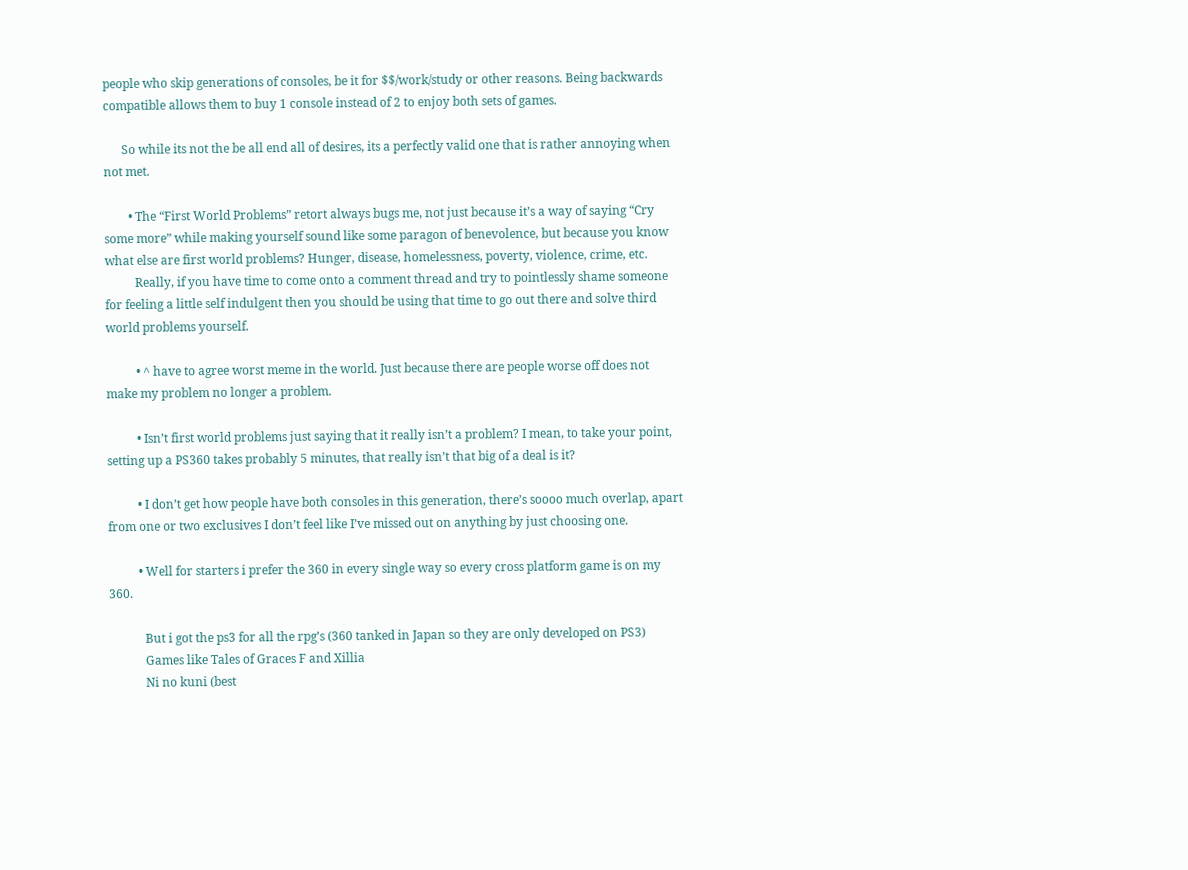people who skip generations of consoles, be it for $$/work/study or other reasons. Being backwards compatible allows them to buy 1 console instead of 2 to enjoy both sets of games.

      So while its not the be all end all of desires, its a perfectly valid one that is rather annoying when not met.

        • The “First World Problems” retort always bugs me, not just because it’s a way of saying “Cry some more” while making yourself sound like some paragon of benevolence, but because you know what else are first world problems? Hunger, disease, homelessness, poverty, violence, crime, etc.
          Really, if you have time to come onto a comment thread and try to pointlessly shame someone for feeling a little self indulgent then you should be using that time to go out there and solve third world problems yourself.

          • ^ have to agree worst meme in the world. Just because there are people worse off does not make my problem no longer a problem.

          • Isn’t first world problems just saying that it really isn’t a problem? I mean, to take your point, setting up a PS360 takes probably 5 minutes, that really isn’t that big of a deal is it?

          • I don’t get how people have both consoles in this generation, there’s soooo much overlap, apart from one or two exclusives I don’t feel like I’ve missed out on anything by just choosing one.

          • Well for starters i prefer the 360 in every single way so every cross platform game is on my 360.

            But i got the ps3 for all the rpg’s (360 tanked in Japan so they are only developed on PS3)
            Games like Tales of Graces F and Xillia
            Ni no kuni (best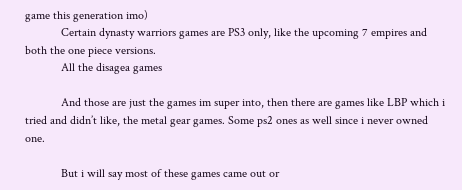game this generation imo)
            Certain dynasty warriors games are PS3 only, like the upcoming 7 empires and both the one piece versions.
            All the disagea games

            And those are just the games im super into, then there are games like LBP which i tried and didn’t like, the metal gear games. Some ps2 ones as well since i never owned one.

            But i will say most of these games came out or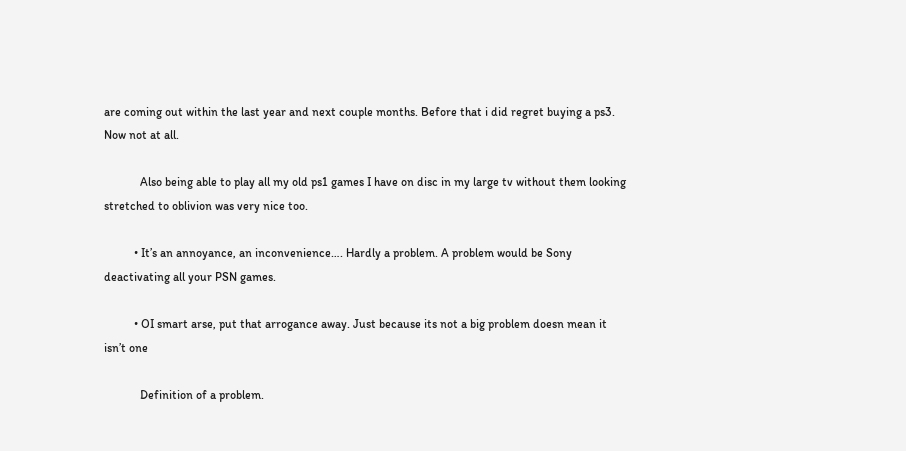are coming out within the last year and next couple months. Before that i did regret buying a ps3. Now not at all.

            Also being able to play all my old ps1 games I have on disc in my large tv without them looking stretched to oblivion was very nice too.

          • It’s an annoyance, an inconvenience…. Hardly a problem. A problem would be Sony deactivating all your PSN games.

          • OI smart arse, put that arrogance away. Just because its not a big problem doesn mean it isn’t one

            Definition of a problem.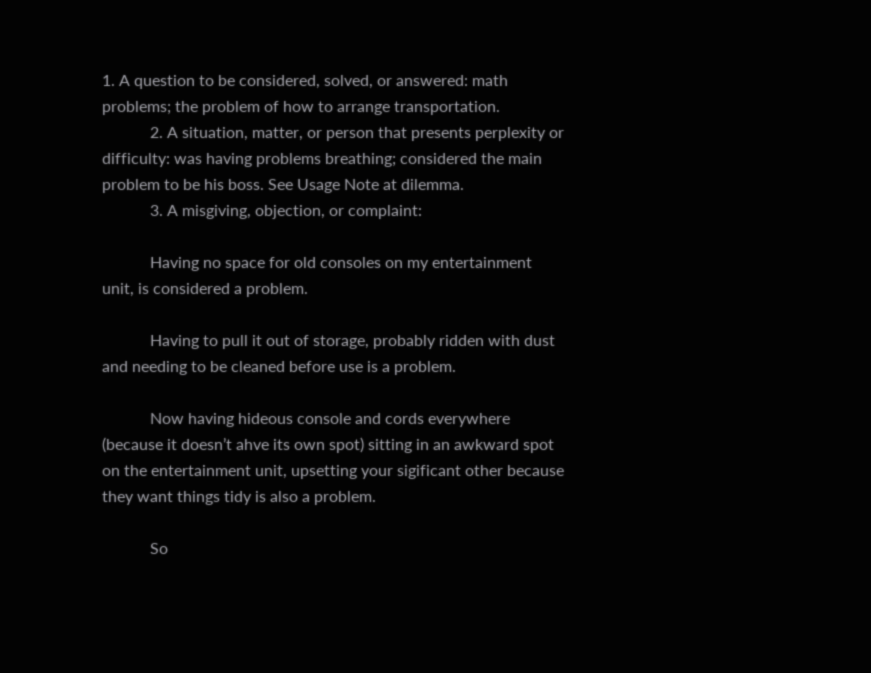1. A question to be considered, solved, or answered: math problems; the problem of how to arrange transportation.
            2. A situation, matter, or person that presents perplexity or difficulty: was having problems breathing; considered the main problem to be his boss. See Usage Note at dilemma.
            3. A misgiving, objection, or complaint:

            Having no space for old consoles on my entertainment unit, is considered a problem.

            Having to pull it out of storage, probably ridden with dust and needing to be cleaned before use is a problem.

            Now having hideous console and cords everywhere (because it doesn’t ahve its own spot) sitting in an awkward spot on the entertainment unit, upsetting your sigificant other because they want things tidy is also a problem.

            So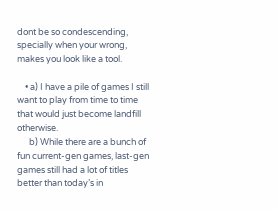dont be so condescending, specially when your wrong, makes you look like a tool.

    • a) I have a pile of games I still want to play from time to time that would just become landfill otherwise.
      b) While there are a bunch of fun current-gen games, last-gen games still had a lot of titles better than today’s in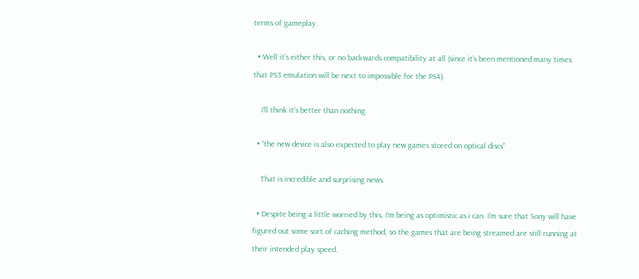terms of gameplay.

  • Well it’s either this, or no backwards compatibility at all (since it’s been mentioned many times that PS3 emulation will be next to impossible for the PS4).

    I’ll think it’s better than nothing.

  • “the new device is also expected to play new games stored on optical discs”

    That is incredible and surprising news.

  • Despite being a little worried by this, I’m being as optimistic as i can. I’m sure that Sony will have figured out some sort of caching method, so the games that are being streamed are still running at their intended play speed.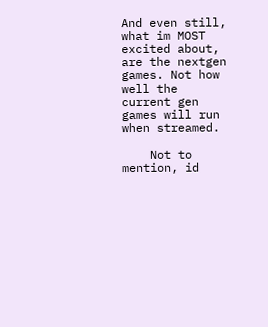And even still, what im MOST excited about, are the nextgen games. Not how well the current gen games will run when streamed.

    Not to mention, id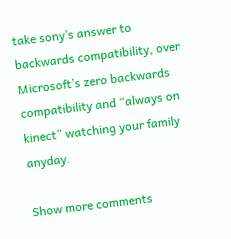take sony’s answer to backwards compatibility, over Microsoft’s zero backwards compatibility and “always on kinect” watching your family anyday.

Show more comments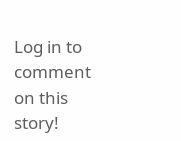Log in to comment on this story!